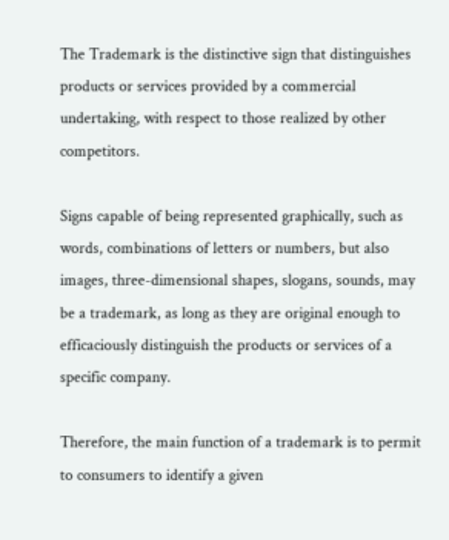The Trademark is the distinctive sign that distinguishes products or services provided by a commercial undertaking, with respect to those realized by other competitors.

Signs capable of being represented graphically, such as words, combinations of letters or numbers, but also images, three-dimensional shapes, slogans, sounds, may be a trademark, as long as they are original enough to efficaciously distinguish the products or services of a specific company.

Therefore, the main function of a trademark is to permit to consumers to identify a given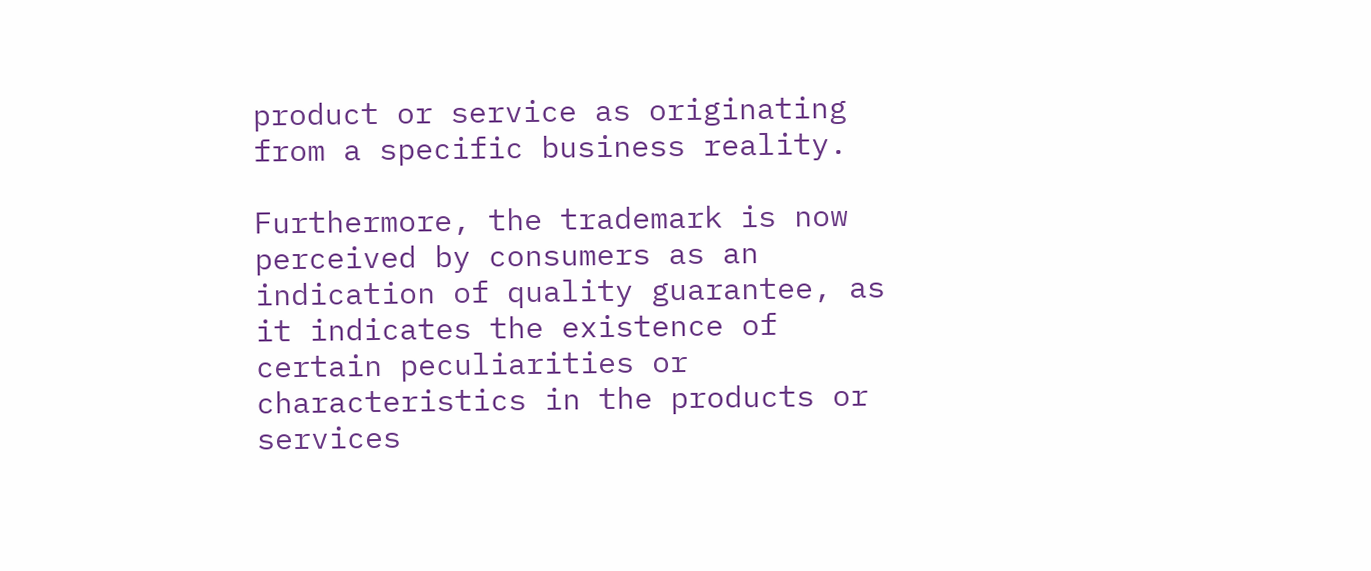product or service as originating from a specific business reality.

Furthermore, the trademark is now perceived by consumers as an indication of quality guarantee, as it indicates the existence of certain peculiarities or characteristics in the products or services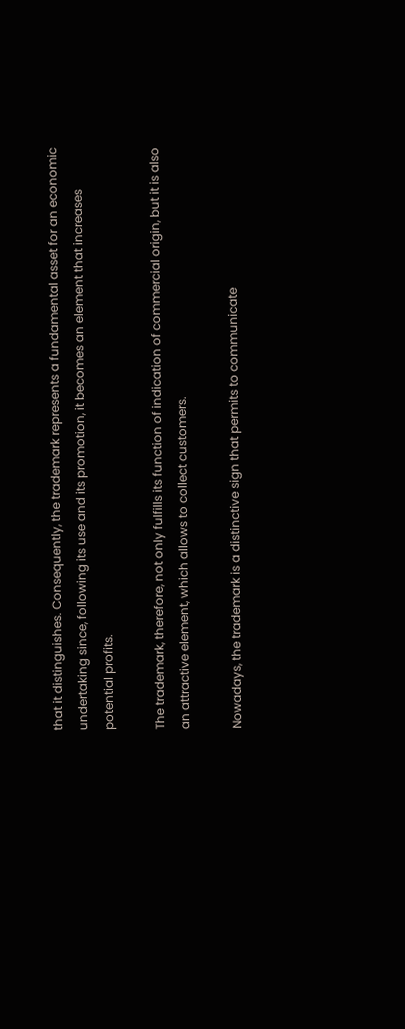that it distinguishes. Consequently, the trademark represents a fundamental asset for an economic undertaking since, following its use and its promotion, it becomes an element that increases potential profits.

The trademark, therefore, not only fulfills its function of indication of commercial origin, but it is also an attractive element, which allows to collect customers.

Nowadays, the trademark is a distinctive sign that permits to communicate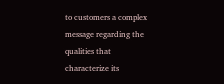to customers a complex message regarding the qualities that characterize its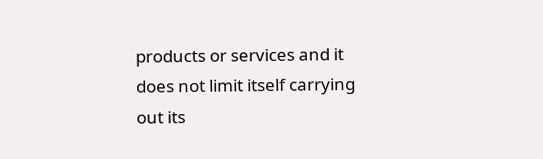products or services and it does not limit itself carrying out its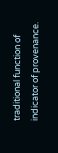traditional function of indicator of provenance.